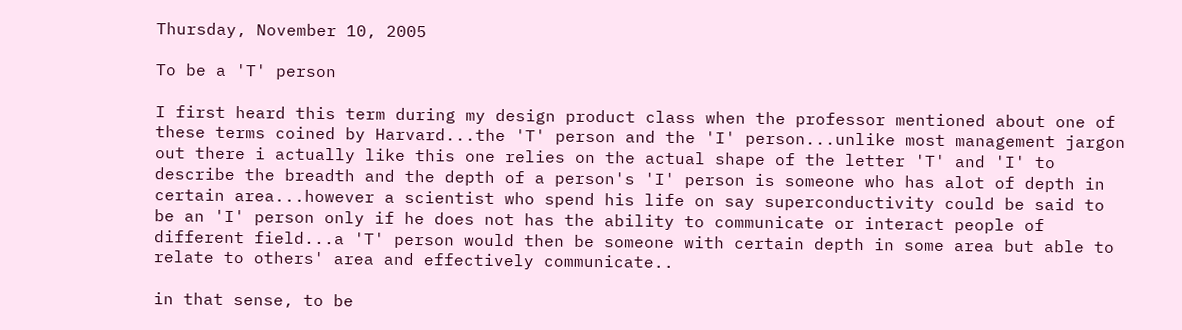Thursday, November 10, 2005

To be a 'T' person

I first heard this term during my design product class when the professor mentioned about one of these terms coined by Harvard...the 'T' person and the 'I' person...unlike most management jargon out there i actually like this one relies on the actual shape of the letter 'T' and 'I' to describe the breadth and the depth of a person's 'I' person is someone who has alot of depth in certain area...however a scientist who spend his life on say superconductivity could be said to be an 'I' person only if he does not has the ability to communicate or interact people of different field...a 'T' person would then be someone with certain depth in some area but able to relate to others' area and effectively communicate..

in that sense, to be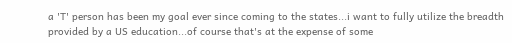a 'T' person has been my goal ever since coming to the states...i want to fully utilize the breadth provided by a US education...of course that's at the expense of some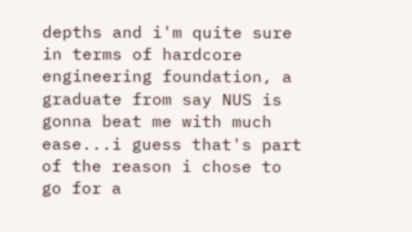depths and i'm quite sure in terms of hardcore engineering foundation, a graduate from say NUS is gonna beat me with much ease...i guess that's part of the reason i chose to go for a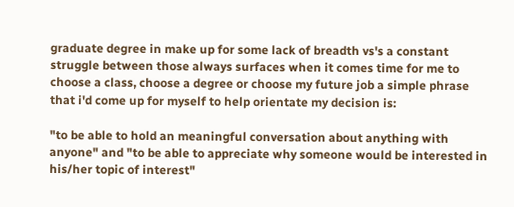graduate degree in make up for some lack of breadth vs's a constant struggle between those always surfaces when it comes time for me to choose a class, choose a degree or choose my future job a simple phrase that i'd come up for myself to help orientate my decision is:

"to be able to hold an meaningful conversation about anything with anyone" and "to be able to appreciate why someone would be interested in his/her topic of interest"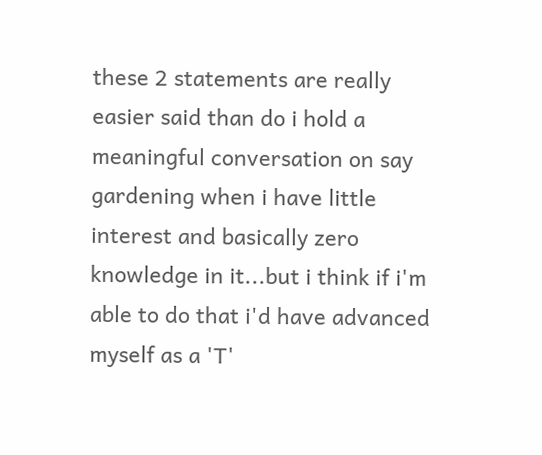these 2 statements are really easier said than do i hold a meaningful conversation on say gardening when i have little interest and basically zero knowledge in it...but i think if i'm able to do that i'd have advanced myself as a 'T'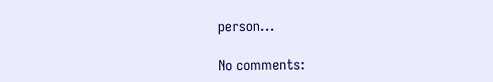person...

No comments: